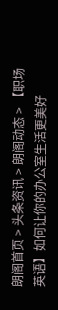朗阁首页 > 头条资讯 > 朗阁动态 > 【职场英语】如何让你的办公室生活更美好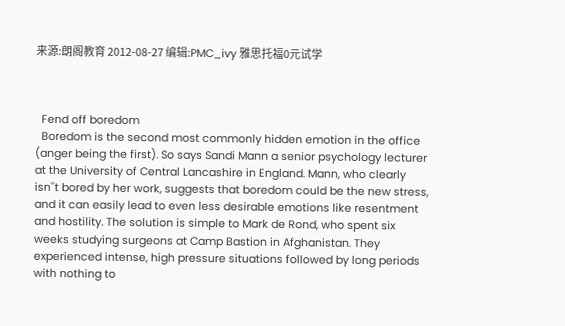来源:朗阁教育 2012-08-27 编辑:PMC_ivy 雅思托福0元试学



  Fend off boredom
  Boredom is the second most commonly hidden emotion in the office (anger being the first). So says Sandi Mann a senior psychology lecturer at the University of Central Lancashire in England. Mann, who clearly isn''t bored by her work, suggests that boredom could be the new stress, and it can easily lead to even less desirable emotions like resentment and hostility. The solution is simple to Mark de Rond, who spent six weeks studying surgeons at Camp Bastion in Afghanistan. They experienced intense, high pressure situations followed by long periods with nothing to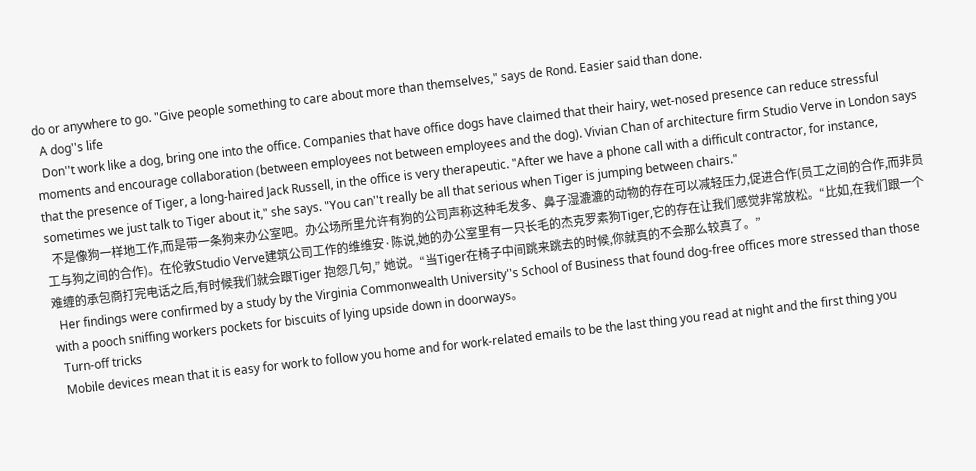do or anywhere to go. "Give people something to care about more than themselves," says de Rond. Easier said than done.
  A dog''s life
  Don''t work like a dog, bring one into the office. Companies that have office dogs have claimed that their hairy, wet-nosed presence can reduce stressful moments and encourage collaboration (between employees not between employees and the dog). Vivian Chan of architecture firm Studio Verve in London says that the presence of Tiger, a long-haired Jack Russell, in the office is very therapeutic. "After we have a phone call with a difficult contractor, for instance, sometimes we just talk to Tiger about it," she says. "You can''t really be all that serious when Tiger is jumping between chairs."
  不是像狗一样地工作,而是带一条狗来办公室吧。办公场所里允许有狗的公司声称这种毛发多、鼻子湿漉漉的动物的存在可以减轻压力,促进合作(员工之间的合作,而非员工与狗之间的合作)。在伦敦Studio Verve建筑公司工作的维维安·陈说,她的办公室里有一只长毛的杰克罗素狗Tiger,它的存在让我们感觉非常放松。“比如,在我们跟一个难缠的承包商打完电话之后,有时候我们就会跟Tiger 抱怨几句,” 她说。“当Tiger在椅子中间跳来跳去的时候,你就真的不会那么较真了。”
  Her findings were confirmed by a study by the Virginia Commonwealth University''s School of Business that found dog-free offices more stressed than those with a pooch sniffing workers pockets for biscuits of lying upside down in doorways。
  Turn-off tricks
  Mobile devices mean that it is easy for work to follow you home and for work-related emails to be the last thing you read at night and the first thing you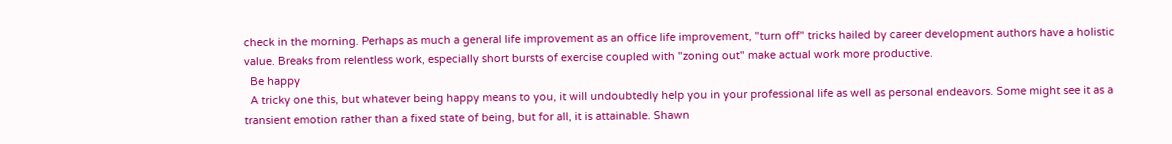check in the morning. Perhaps as much a general life improvement as an office life improvement, "turn off" tricks hailed by career development authors have a holistic value. Breaks from relentless work, especially short bursts of exercise coupled with "zoning out" make actual work more productive.
  Be happy
  A tricky one this, but whatever being happy means to you, it will undoubtedly help you in your professional life as well as personal endeavors. Some might see it as a transient emotion rather than a fixed state of being, but for all, it is attainable. Shawn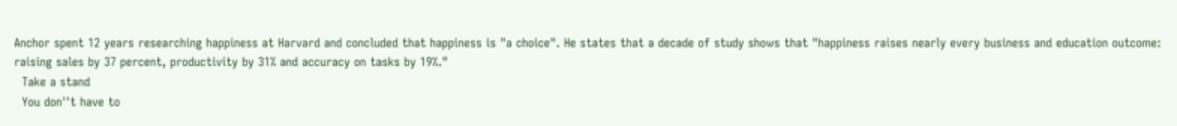Anchor spent 12 years researching happiness at Harvard and concluded that happiness is "a choice". He states that a decade of study shows that "happiness raises nearly every business and education outcome: raising sales by 37 percent, productivity by 31% and accuracy on tasks by 19%."
  Take a stand
  You don''t have to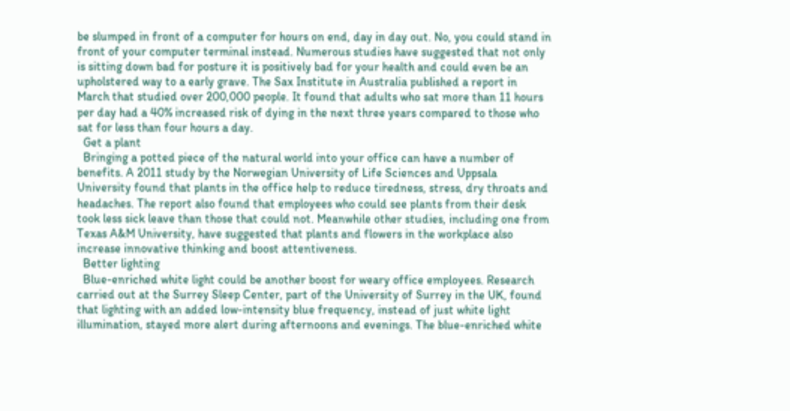be slumped in front of a computer for hours on end, day in day out. No, you could stand in front of your computer terminal instead. Numerous studies have suggested that not only is sitting down bad for posture it is positively bad for your health and could even be an upholstered way to a early grave. The Sax Institute in Australia published a report in March that studied over 200,000 people. It found that adults who sat more than 11 hours per day had a 40% increased risk of dying in the next three years compared to those who sat for less than four hours a day.
  Get a plant
  Bringing a potted piece of the natural world into your office can have a number of benefits. A 2011 study by the Norwegian University of Life Sciences and Uppsala University found that plants in the office help to reduce tiredness, stress, dry throats and headaches. The report also found that employees who could see plants from their desk took less sick leave than those that could not. Meanwhile other studies, including one from Texas A&M University, have suggested that plants and flowers in the workplace also increase innovative thinking and boost attentiveness.
  Better lighting
  Blue-enriched white light could be another boost for weary office employees. Research carried out at the Surrey Sleep Center, part of the University of Surrey in the UK, found that lighting with an added low-intensity blue frequency, instead of just white light illumination, stayed more alert during afternoons and evenings. The blue-enriched white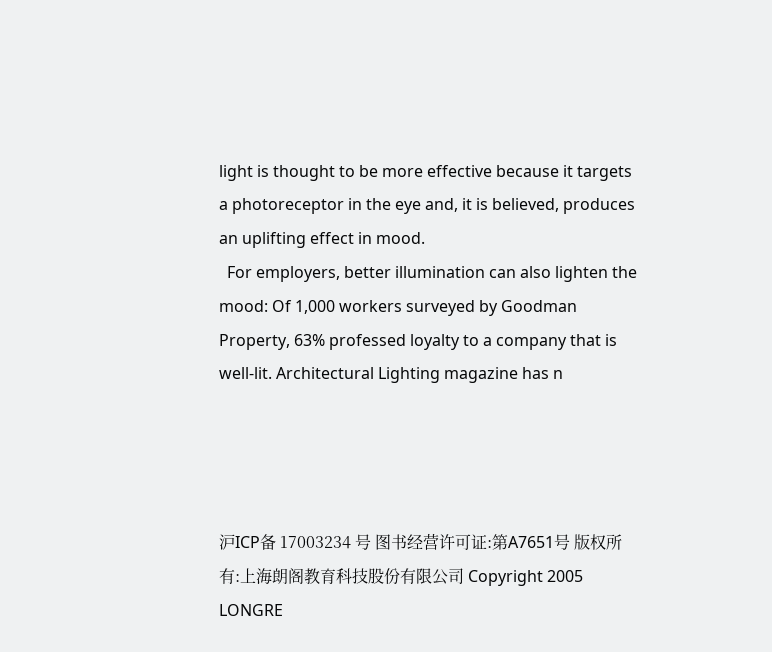light is thought to be more effective because it targets a photoreceptor in the eye and, it is believed, produces an uplifting effect in mood.
  For employers, better illumination can also lighten the mood: Of 1,000 workers surveyed by Goodman Property, 63% professed loyalty to a company that is well-lit. Architectural Lighting magazine has n




沪ICP备 17003234 号 图书经营许可证:第A7651号 版权所有:上海朗阁教育科技股份有限公司 Copyright 2005 LONGRE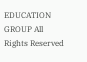EDUCATION GROUP All Rights Reserved